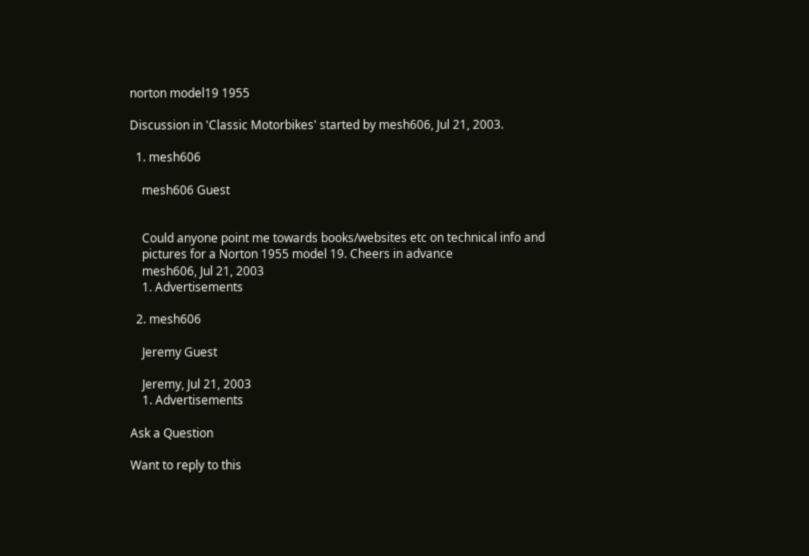norton model19 1955

Discussion in 'Classic Motorbikes' started by mesh606, Jul 21, 2003.

  1. mesh606

    mesh606 Guest


    Could anyone point me towards books/websites etc on technical info and
    pictures for a Norton 1955 model 19. Cheers in advance
    mesh606, Jul 21, 2003
    1. Advertisements

  2. mesh606

    Jeremy Guest

    Jeremy, Jul 21, 2003
    1. Advertisements

Ask a Question

Want to reply to this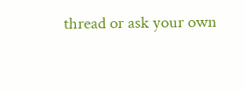thread or ask your own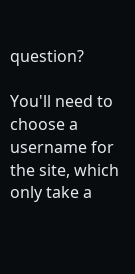question?

You'll need to choose a username for the site, which only take a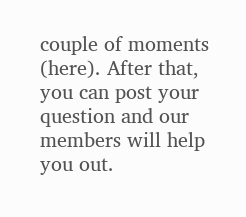couple of moments (here). After that, you can post your question and our members will help you out.